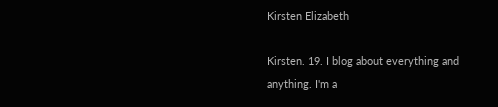Kirsten Elizabeth

Kirsten. 19. I blog about everything and anything. I'm a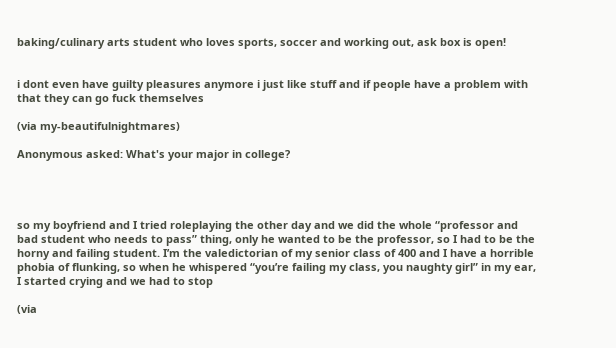baking/culinary arts student who loves sports, soccer and working out, ask box is open!


i dont even have guilty pleasures anymore i just like stuff and if people have a problem with that they can go fuck themselves

(via my-beautifulnightmares)

Anonymous asked: What's your major in college?




so my boyfriend and I tried roleplaying the other day and we did the whole “professor and bad student who needs to pass” thing, only he wanted to be the professor, so I had to be the horny and failing student. I’m the valedictorian of my senior class of 400 and I have a horrible phobia of flunking, so when he whispered “you’re failing my class, you naughty girl” in my ear, I started crying and we had to stop

(via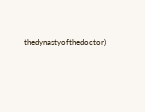thedynastyofthedoctor)